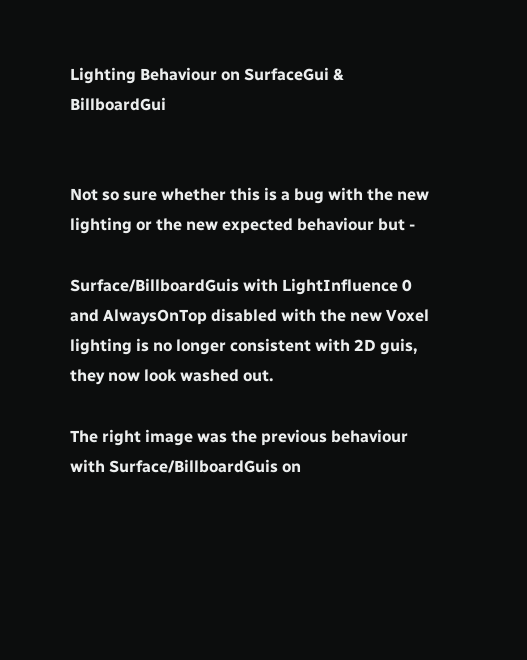Lighting Behaviour on SurfaceGui & BillboardGui


Not so sure whether this is a bug with the new lighting or the new expected behaviour but -

Surface/BillboardGuis with LightInfluence 0 and AlwaysOnTop disabled with the new Voxel lighting is no longer consistent with 2D guis, they now look washed out.

The right image was the previous behaviour with Surface/BillboardGuis on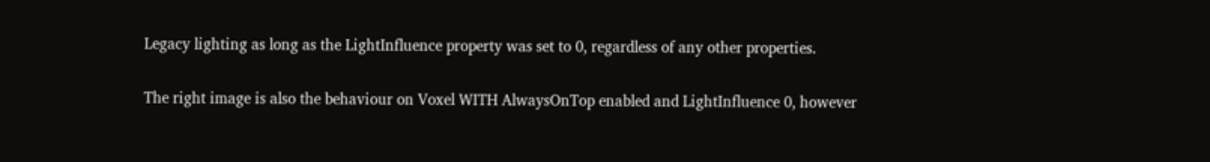Legacy lighting as long as the LightInfluence property was set to 0, regardless of any other properties.

The right image is also the behaviour on Voxel WITH AlwaysOnTop enabled and LightInfluence 0, however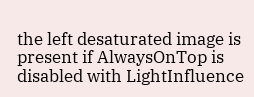the left desaturated image is present if AlwaysOnTop is disabled with LightInfluence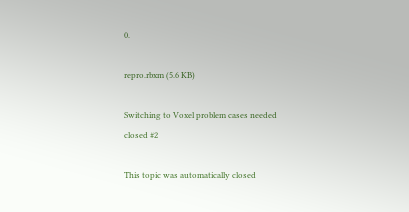0.

repro.rbxm (5.6 KB)

Switching to Voxel problem cases needed
closed #2

This topic was automatically closed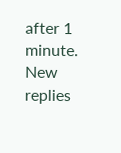after 1 minute. New replies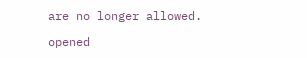are no longer allowed.

opened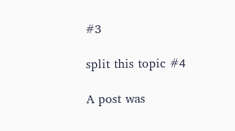#3

split this topic #4

A post was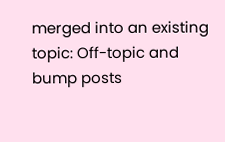merged into an existing topic: Off-topic and bump posts